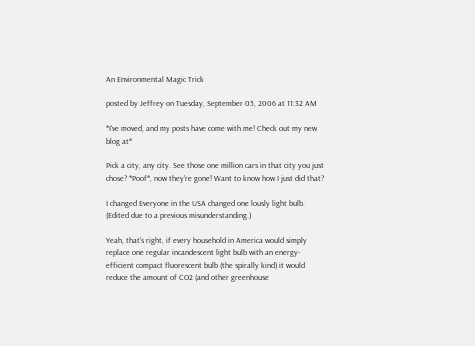An Environmental Magic Trick

posted by Jeffrey on Tuesday, September 05, 2006 at 11:32 AM

*I've moved, and my posts have come with me! Check out my new blog at*

Pick a city, any city. See those one million cars in that city you just chose? *Poof*, now they're gone! Want to know how I just did that?

I changed Everyone in the USA changed one lously light bulb. (Edited due to a previous misunderstanding.)

Yeah, that's right, if every household in America would simply replace one regular incandescent light bulb with an energy-efficient compact fluorescent bulb (the spirally kind) it would reduce the amount of CO2 (and other greenhouse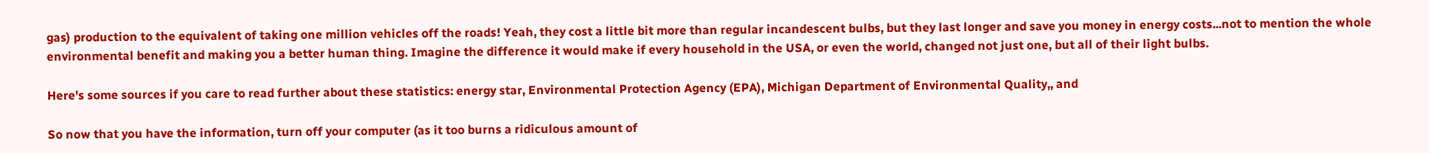gas) production to the equivalent of taking one million vehicles off the roads! Yeah, they cost a little bit more than regular incandescent bulbs, but they last longer and save you money in energy costs...not to mention the whole environmental benefit and making you a better human thing. Imagine the difference it would make if every household in the USA, or even the world, changed not just one, but all of their light bulbs.

Here's some sources if you care to read further about these statistics: energy star, Environmental Protection Agency (EPA), Michigan Department of Environmental Quality,, and

So now that you have the information, turn off your computer (as it too burns a ridiculous amount of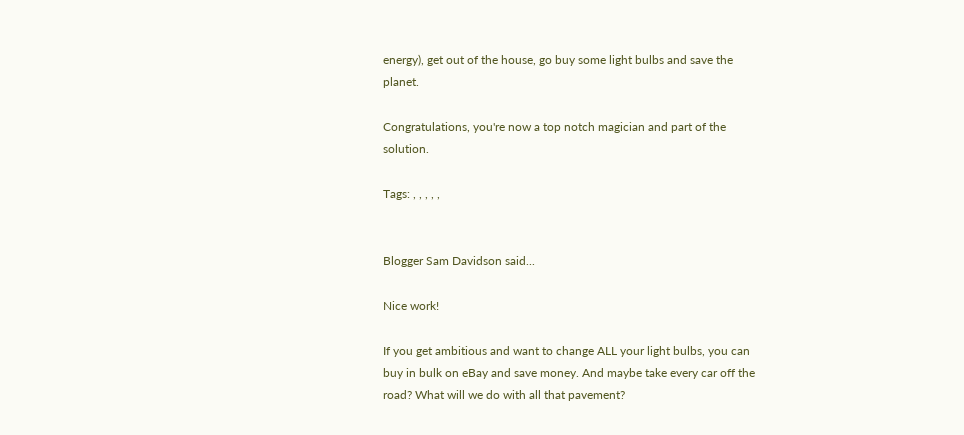energy), get out of the house, go buy some light bulbs and save the planet.

Congratulations, you're now a top notch magician and part of the solution.

Tags: , , , , ,


Blogger Sam Davidson said...

Nice work!

If you get ambitious and want to change ALL your light bulbs, you can buy in bulk on eBay and save money. And maybe take every car off the road? What will we do with all that pavement?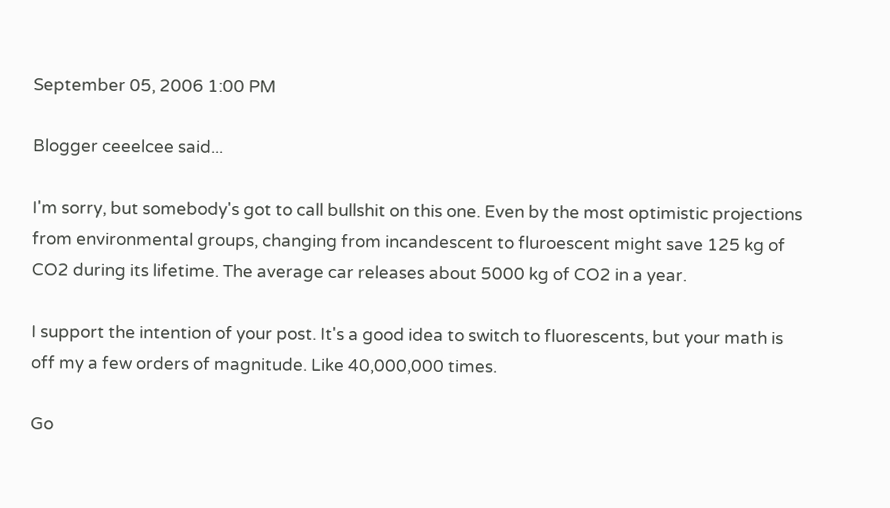September 05, 2006 1:00 PM

Blogger ceeelcee said...

I'm sorry, but somebody's got to call bullshit on this one. Even by the most optimistic projections from environmental groups, changing from incandescent to fluroescent might save 125 kg of CO2 during its lifetime. The average car releases about 5000 kg of CO2 in a year.

I support the intention of your post. It's a good idea to switch to fluorescents, but your math is off my a few orders of magnitude. Like 40,000,000 times.

Go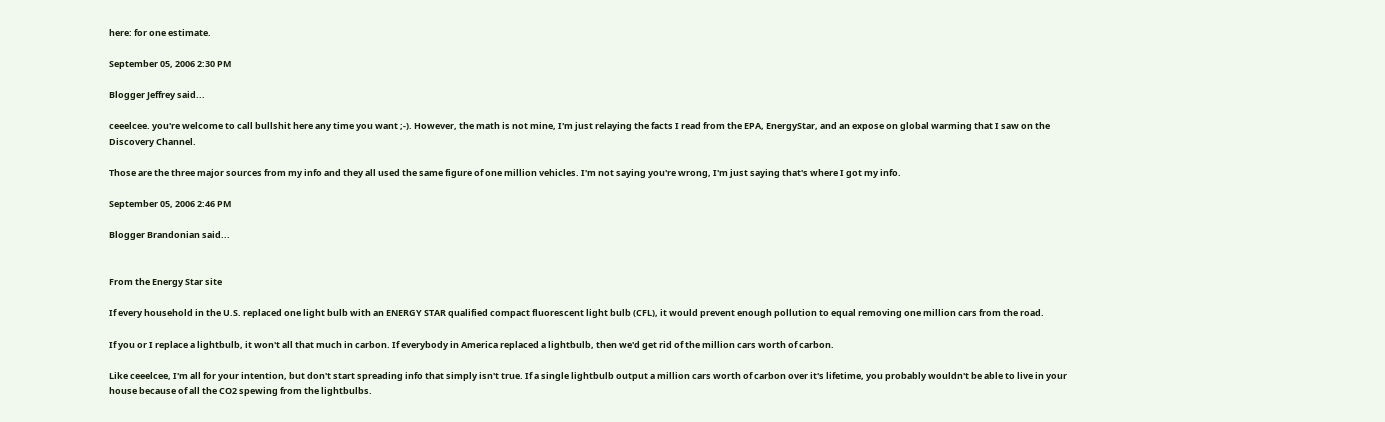here: for one estimate.

September 05, 2006 2:30 PM

Blogger Jeffrey said...

ceeelcee. you're welcome to call bullshit here any time you want ;-). However, the math is not mine, I'm just relaying the facts I read from the EPA, EnergyStar, and an expose on global warming that I saw on the Discovery Channel.

Those are the three major sources from my info and they all used the same figure of one million vehicles. I'm not saying you're wrong, I'm just saying that's where I got my info.

September 05, 2006 2:46 PM

Blogger Brandonian said...


From the Energy Star site

If every household in the U.S. replaced one light bulb with an ENERGY STAR qualified compact fluorescent light bulb (CFL), it would prevent enough pollution to equal removing one million cars from the road.

If you or I replace a lightbulb, it won't all that much in carbon. If everybody in America replaced a lightbulb, then we'd get rid of the million cars worth of carbon.

Like ceeelcee, I'm all for your intention, but don't start spreading info that simply isn't true. If a single lightbulb output a million cars worth of carbon over it's lifetime, you probably wouldn't be able to live in your house because of all the CO2 spewing from the lightbulbs.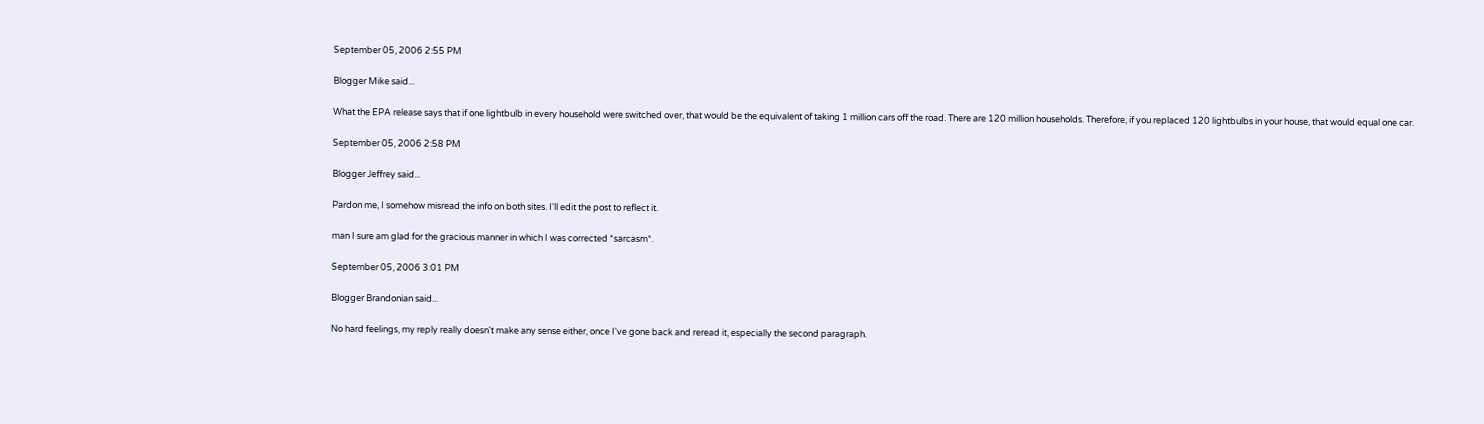September 05, 2006 2:55 PM

Blogger Mike said...

What the EPA release says that if one lightbulb in every household were switched over, that would be the equivalent of taking 1 million cars off the road. There are 120 million households. Therefore, if you replaced 120 lightbulbs in your house, that would equal one car.

September 05, 2006 2:58 PM

Blogger Jeffrey said...

Pardon me, I somehow misread the info on both sites. I'll edit the post to reflect it.

man I sure am glad for the gracious manner in which I was corrected *sarcasm*.

September 05, 2006 3:01 PM

Blogger Brandonian said...

No hard feelings, my reply really doesn't make any sense either, once I've gone back and reread it, especially the second paragraph.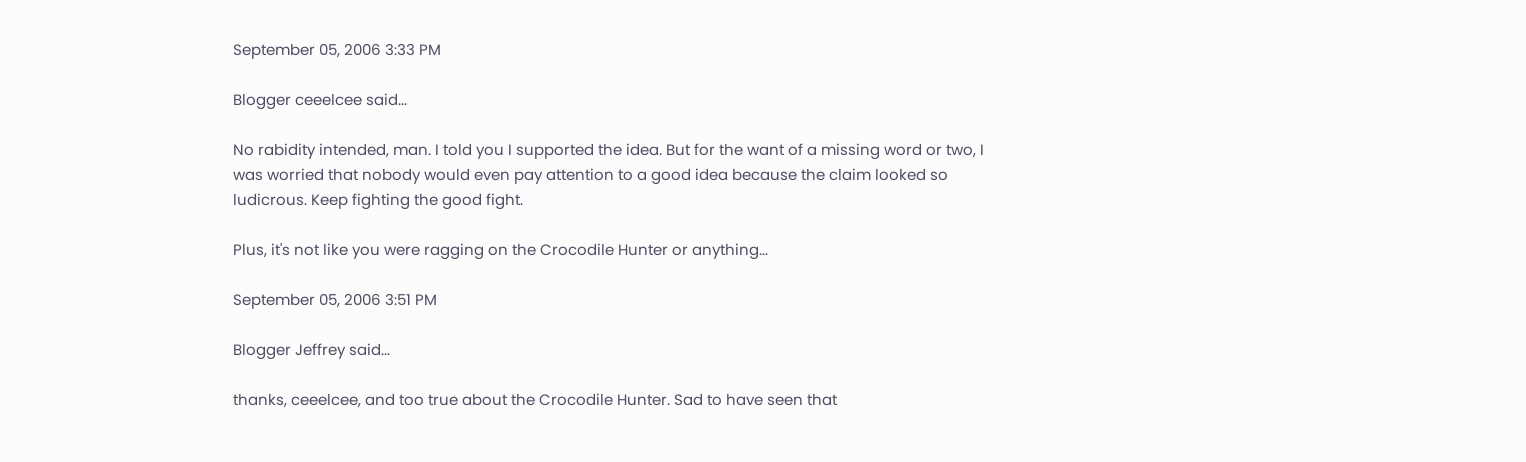September 05, 2006 3:33 PM

Blogger ceeelcee said...

No rabidity intended, man. I told you I supported the idea. But for the want of a missing word or two, I was worried that nobody would even pay attention to a good idea because the claim looked so ludicrous. Keep fighting the good fight.

Plus, it's not like you were ragging on the Crocodile Hunter or anything...

September 05, 2006 3:51 PM

Blogger Jeffrey said...

thanks, ceeelcee, and too true about the Crocodile Hunter. Sad to have seen that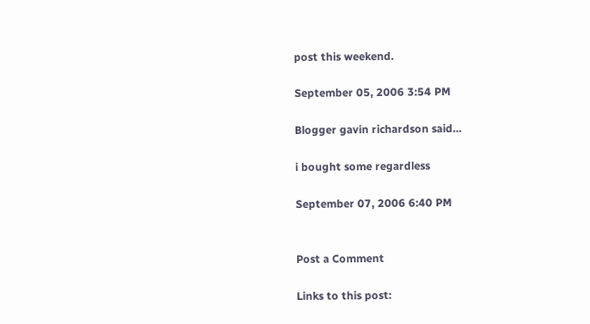post this weekend.

September 05, 2006 3:54 PM

Blogger gavin richardson said...

i bought some regardless

September 07, 2006 6:40 PM


Post a Comment

Links to this post: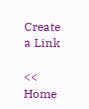Create a Link

<< Home